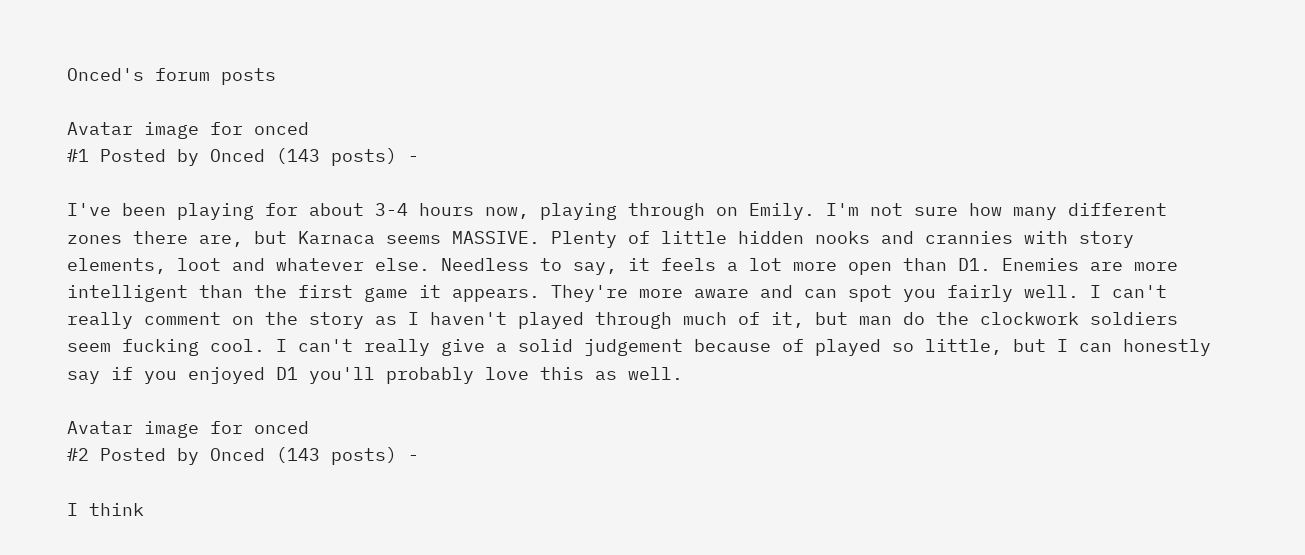Onced's forum posts

Avatar image for onced
#1 Posted by Onced (143 posts) -

I've been playing for about 3-4 hours now, playing through on Emily. I'm not sure how many different zones there are, but Karnaca seems MASSIVE. Plenty of little hidden nooks and crannies with story elements, loot and whatever else. Needless to say, it feels a lot more open than D1. Enemies are more intelligent than the first game it appears. They're more aware and can spot you fairly well. I can't really comment on the story as I haven't played through much of it, but man do the clockwork soldiers seem fucking cool. I can't really give a solid judgement because of played so little, but I can honestly say if you enjoyed D1 you'll probably love this as well.

Avatar image for onced
#2 Posted by Onced (143 posts) -

I think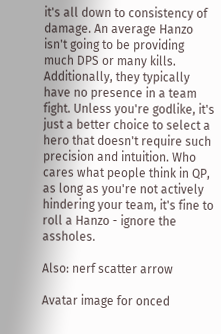it's all down to consistency of damage. An average Hanzo isn't going to be providing much DPS or many kills. Additionally, they typically have no presence in a team fight. Unless you're godlike, it's just a better choice to select a hero that doesn't require such precision and intuition. Who cares what people think in QP, as long as you're not actively hindering your team, it's fine to roll a Hanzo - ignore the assholes.

Also: nerf scatter arrow

Avatar image for onced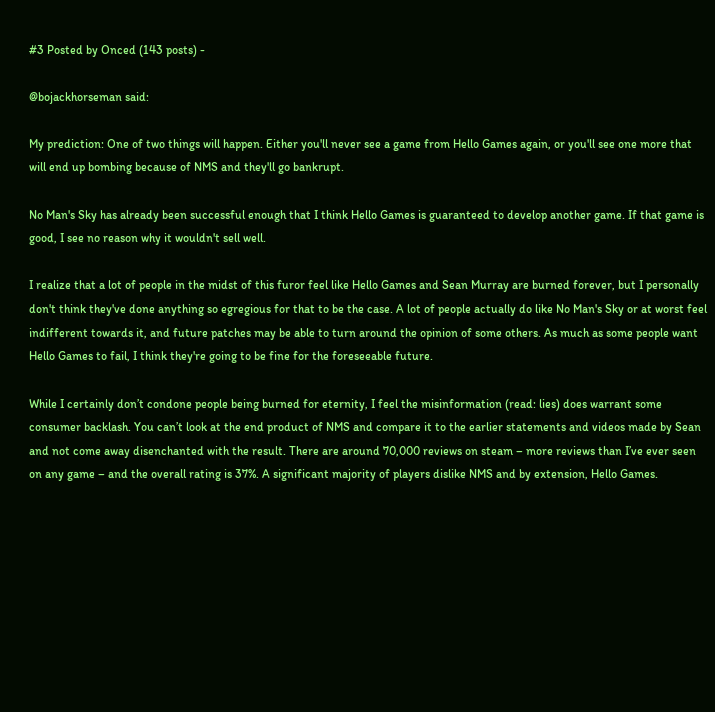#3 Posted by Onced (143 posts) -

@bojackhorseman said:

My prediction: One of two things will happen. Either you'll never see a game from Hello Games again, or you'll see one more that will end up bombing because of NMS and they'll go bankrupt.

No Man's Sky has already been successful enough that I think Hello Games is guaranteed to develop another game. If that game is good, I see no reason why it wouldn't sell well.

I realize that a lot of people in the midst of this furor feel like Hello Games and Sean Murray are burned forever, but I personally don't think they've done anything so egregious for that to be the case. A lot of people actually do like No Man's Sky or at worst feel indifferent towards it, and future patches may be able to turn around the opinion of some others. As much as some people want Hello Games to fail, I think they're going to be fine for the foreseeable future.

While I certainly don’t condone people being burned for eternity, I feel the misinformation (read: lies) does warrant some consumer backlash. You can’t look at the end product of NMS and compare it to the earlier statements and videos made by Sean and not come away disenchanted with the result. There are around 70,000 reviews on steam – more reviews than I’ve ever seen on any game – and the overall rating is 37%. A significant majority of players dislike NMS and by extension, Hello Games.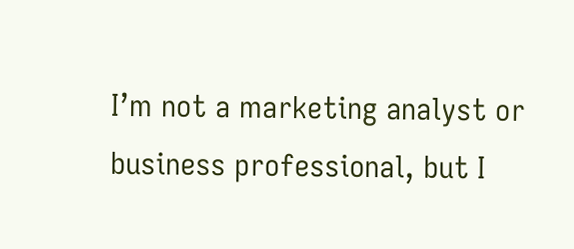I’m not a marketing analyst or business professional, but I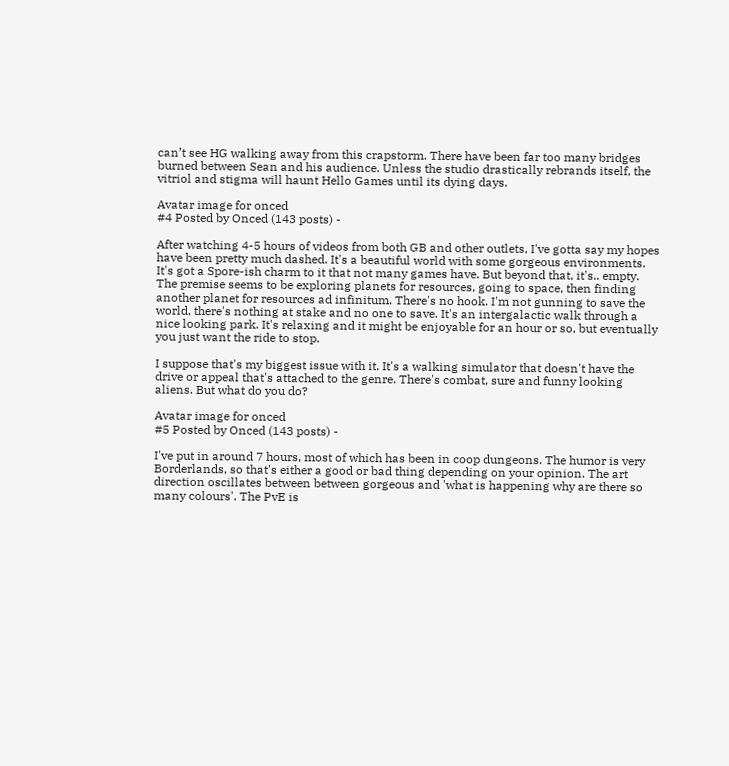can’t see HG walking away from this crapstorm. There have been far too many bridges burned between Sean and his audience. Unless the studio drastically rebrands itself, the vitriol and stigma will haunt Hello Games until its dying days.

Avatar image for onced
#4 Posted by Onced (143 posts) -

After watching 4-5 hours of videos from both GB and other outlets, I've gotta say my hopes have been pretty much dashed. It's a beautiful world with some gorgeous environments. It's got a Spore-ish charm to it that not many games have. But beyond that, it's.. empty. The premise seems to be exploring planets for resources, going to space, then finding another planet for resources ad infinitum. There's no hook. I'm not gunning to save the world, there's nothing at stake and no one to save. It's an intergalactic walk through a nice looking park. It's relaxing and it might be enjoyable for an hour or so, but eventually you just want the ride to stop.

I suppose that's my biggest issue with it. It's a walking simulator that doesn't have the drive or appeal that's attached to the genre. There's combat, sure and funny looking aliens. But what do you do?

Avatar image for onced
#5 Posted by Onced (143 posts) -

I've put in around 7 hours, most of which has been in coop dungeons. The humor is very Borderlands, so that's either a good or bad thing depending on your opinion. The art direction oscillates between between gorgeous and 'what is happening why are there so many colours'. The PvE is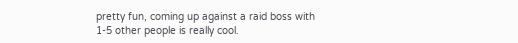pretty fun, coming up against a raid boss with 1-5 other people is really cool.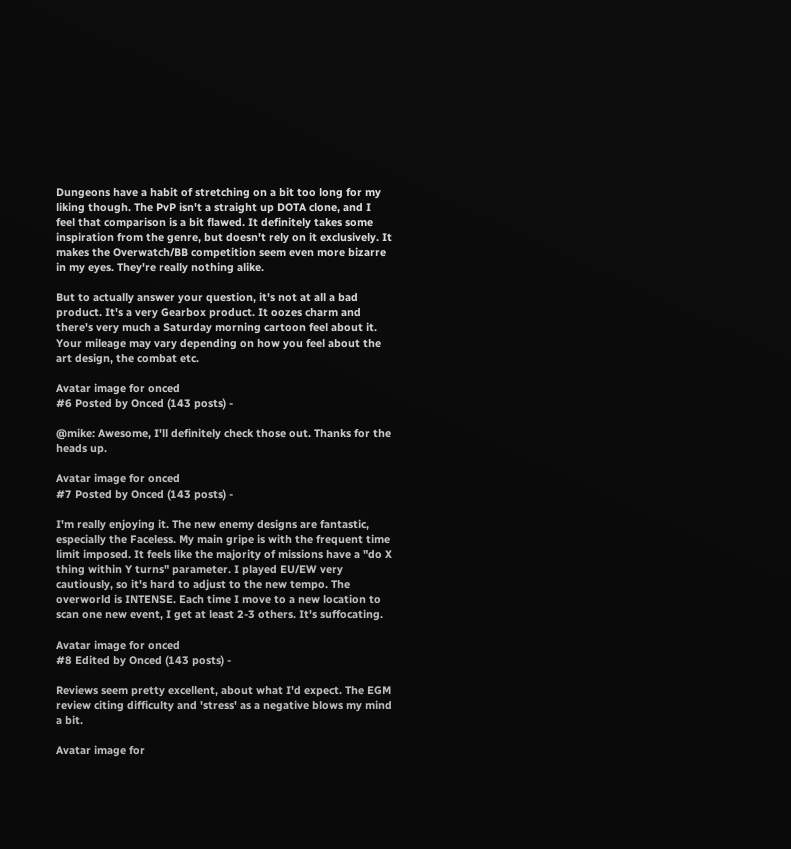Dungeons have a habit of stretching on a bit too long for my liking though. The PvP isn't a straight up DOTA clone, and I feel that comparison is a bit flawed. It definitely takes some inspiration from the genre, but doesn't rely on it exclusively. It makes the Overwatch/BB competition seem even more bizarre in my eyes. They're really nothing alike.

But to actually answer your question, it's not at all a bad product. It's a very Gearbox product. It oozes charm and there's very much a Saturday morning cartoon feel about it. Your mileage may vary depending on how you feel about the art design, the combat etc.

Avatar image for onced
#6 Posted by Onced (143 posts) -

@mike: Awesome, I'll definitely check those out. Thanks for the heads up.

Avatar image for onced
#7 Posted by Onced (143 posts) -

I'm really enjoying it. The new enemy designs are fantastic, especially the Faceless. My main gripe is with the frequent time limit imposed. It feels like the majority of missions have a "do X thing within Y turns" parameter. I played EU/EW very cautiously, so it's hard to adjust to the new tempo. The overworld is INTENSE. Each time I move to a new location to scan one new event, I get at least 2-3 others. It's suffocating.

Avatar image for onced
#8 Edited by Onced (143 posts) -

Reviews seem pretty excellent, about what I'd expect. The EGM review citing difficulty and 'stress' as a negative blows my mind a bit.

Avatar image for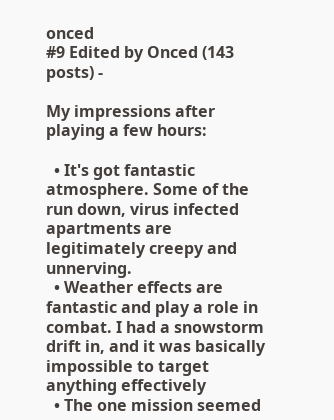onced
#9 Edited by Onced (143 posts) -

My impressions after playing a few hours:

  • It's got fantastic atmosphere. Some of the run down, virus infected apartments are legitimately creepy and unnerving.
  • Weather effects are fantastic and play a role in combat. I had a snowstorm drift in, and it was basically impossible to target anything effectively
  • The one mission seemed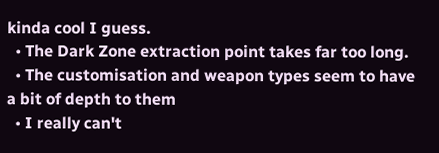kinda cool I guess.
  • The Dark Zone extraction point takes far too long.
  • The customisation and weapon types seem to have a bit of depth to them
  • I really can't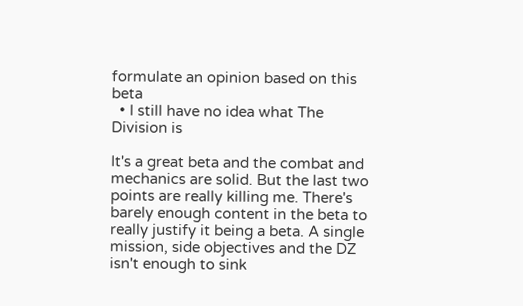formulate an opinion based on this beta
  • I still have no idea what The Division is

It's a great beta and the combat and mechanics are solid. But the last two points are really killing me. There's barely enough content in the beta to really justify it being a beta. A single mission, side objectives and the DZ isn't enough to sink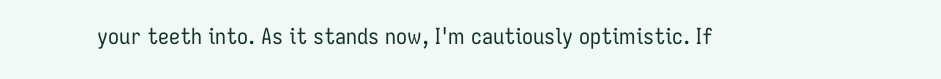your teeth into. As it stands now, I'm cautiously optimistic. If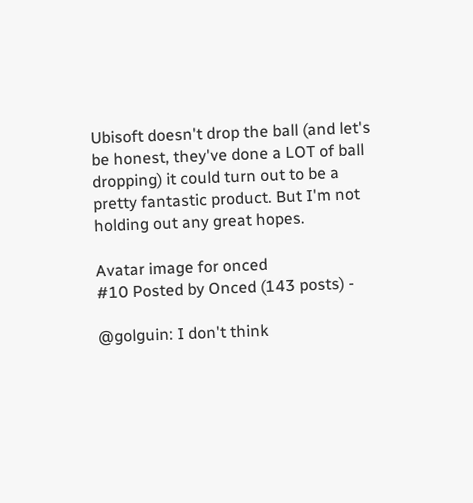Ubisoft doesn't drop the ball (and let's be honest, they've done a LOT of ball dropping) it could turn out to be a pretty fantastic product. But I'm not holding out any great hopes.

Avatar image for onced
#10 Posted by Onced (143 posts) -

@golguin: I don't think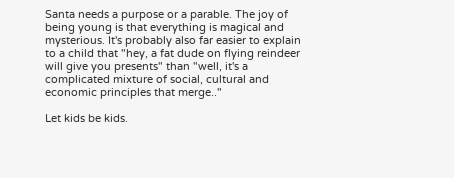Santa needs a purpose or a parable. The joy of being young is that everything is magical and mysterious. It's probably also far easier to explain to a child that "hey, a fat dude on flying reindeer will give you presents" than "well, it's a complicated mixture of social, cultural and economic principles that merge.."

Let kids be kids.